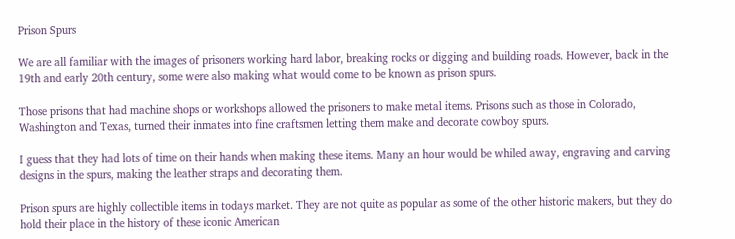Prison Spurs

We are all familiar with the images of prisoners working hard labor, breaking rocks or digging and building roads. However, back in the 19th and early 20th century, some were also making what would come to be known as prison spurs.

Those prisons that had machine shops or workshops allowed the prisoners to make metal items. Prisons such as those in Colorado, Washington and Texas, turned their inmates into fine craftsmen letting them make and decorate cowboy spurs.

I guess that they had lots of time on their hands when making these items. Many an hour would be whiled away, engraving and carving designs in the spurs, making the leather straps and decorating them.

Prison spurs are highly collectible items in todays market. They are not quite as popular as some of the other historic makers, but they do hold their place in the history of these iconic American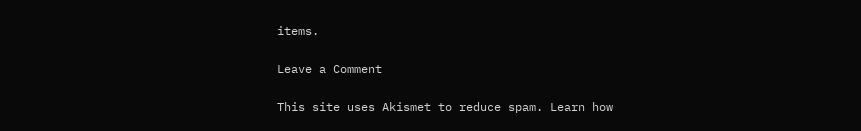items.

Leave a Comment

This site uses Akismet to reduce spam. Learn how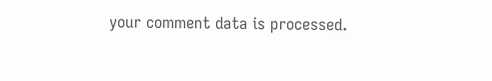your comment data is processed.